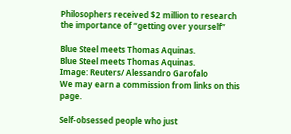Philosophers received $2 million to research the importance of “getting over yourself”

Blue Steel meets Thomas Aquinas.
Blue Steel meets Thomas Aquinas.
Image: Reuters/ Alessandro Garofalo
We may earn a commission from links on this page.

Self-obsessed people who just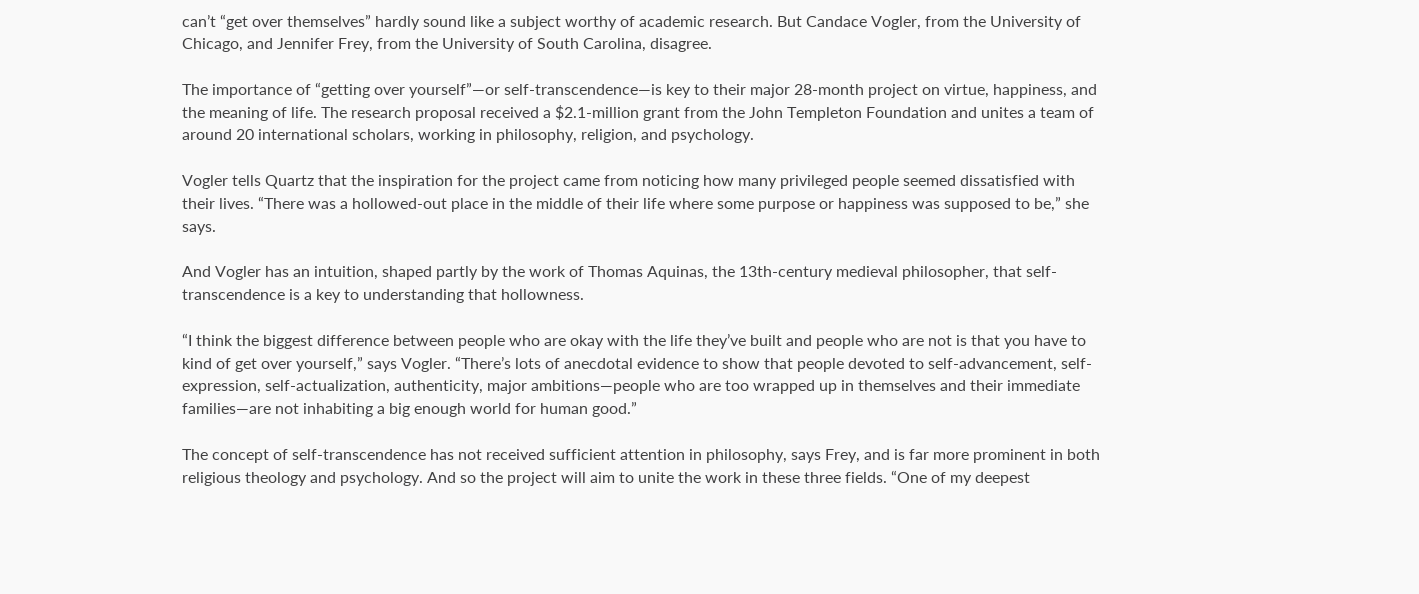can’t “get over themselves” hardly sound like a subject worthy of academic research. But Candace Vogler, from the University of Chicago, and Jennifer Frey, from the University of South Carolina, disagree.

The importance of “getting over yourself”—or self-transcendence—is key to their major 28-month project on virtue, happiness, and the meaning of life. The research proposal received a $2.1-million grant from the John Templeton Foundation and unites a team of around 20 international scholars, working in philosophy, religion, and psychology.

Vogler tells Quartz that the inspiration for the project came from noticing how many privileged people seemed dissatisfied with their lives. “There was a hollowed-out place in the middle of their life where some purpose or happiness was supposed to be,” she says.

And Vogler has an intuition, shaped partly by the work of Thomas Aquinas, the 13th-century medieval philosopher, that self-transcendence is a key to understanding that hollowness.

“I think the biggest difference between people who are okay with the life they’ve built and people who are not is that you have to kind of get over yourself,” says Vogler. “There’s lots of anecdotal evidence to show that people devoted to self-advancement, self-expression, self-actualization, authenticity, major ambitions—people who are too wrapped up in themselves and their immediate families—are not inhabiting a big enough world for human good.”

The concept of self-transcendence has not received sufficient attention in philosophy, says Frey, and is far more prominent in both religious theology and psychology. And so the project will aim to unite the work in these three fields. “One of my deepest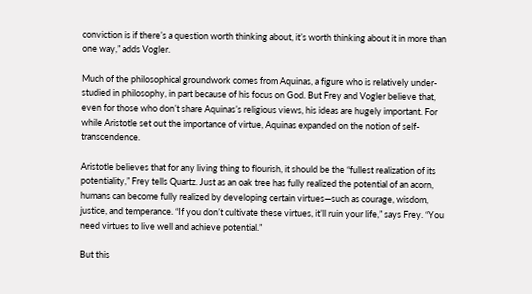conviction is if there’s a question worth thinking about, it’s worth thinking about it in more than one way,” adds Vogler.

Much of the philosophical groundwork comes from Aquinas, a figure who is relatively under-studied in philosophy, in part because of his focus on God. But Frey and Vogler believe that, even for those who don’t share Aquinas’s religious views, his ideas are hugely important. For while Aristotle set out the importance of virtue, Aquinas expanded on the notion of self-transcendence.

Aristotle believes that for any living thing to flourish, it should be the “fullest realization of its potentiality,” Frey tells Quartz. Just as an oak tree has fully realized the potential of an acorn, humans can become fully realized by developing certain virtues—such as courage, wisdom, justice, and temperance. “If you don’t cultivate these virtues, it’ll ruin your life,” says Frey. “You need virtues to live well and achieve potential.”

But this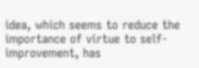idea, which seems to reduce the importance of virtue to self-improvement, has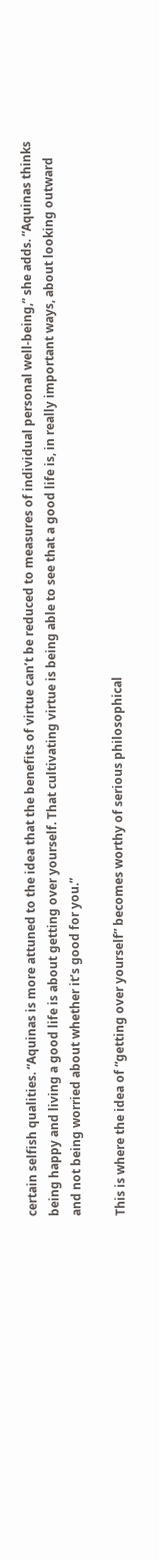certain selfish qualities. “Aquinas is more attuned to the idea that the benefits of virtue can’t be reduced to measures of individual personal well-being,” she adds. “Aquinas thinks being happy and living a good life is about getting over yourself. That cultivating virtue is being able to see that a good life is, in really important ways, about looking outward and not being worried about whether it’s good for you.”

This is where the idea of “getting over yourself” becomes worthy of serious philosophical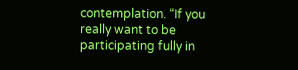contemplation. “If you really want to be participating fully in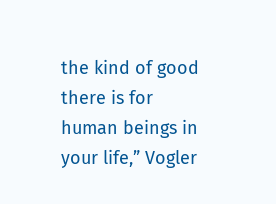the kind of good there is for human beings in your life,” Vogler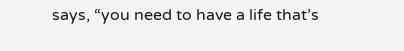says, “you need to have a life that’s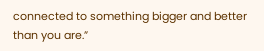connected to something bigger and better than you are.”